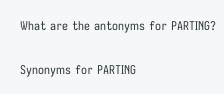What are the antonyms for PARTING?

Synonyms for PARTING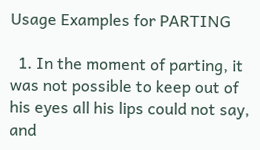Usage Examples for PARTING

  1. In the moment of parting, it was not possible to keep out of his eyes all his lips could not say, and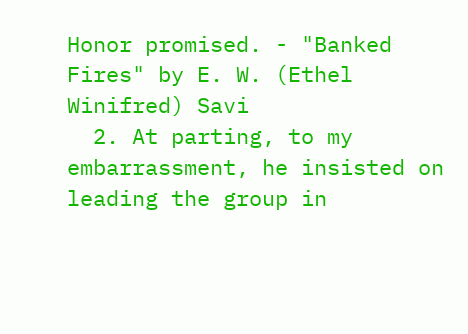Honor promised. - "Banked Fires" by E. W. (Ethel Winifred) Savi
  2. At parting, to my embarrassment, he insisted on leading the group in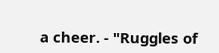a cheer. - "Ruggles of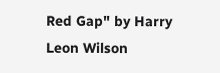Red Gap" by Harry Leon Wilson